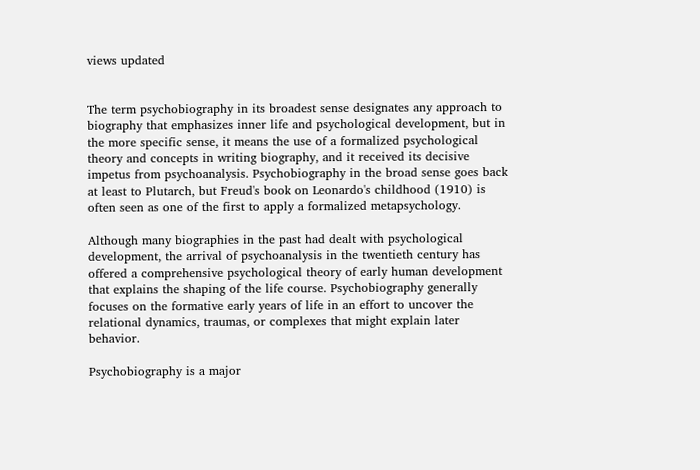views updated


The term psychobiography in its broadest sense designates any approach to biography that emphasizes inner life and psychological development, but in the more specific sense, it means the use of a formalized psychological theory and concepts in writing biography, and it received its decisive impetus from psychoanalysis. Psychobiography in the broad sense goes back at least to Plutarch, but Freud's book on Leonardo's childhood (1910) is often seen as one of the first to apply a formalized metapsychology.

Although many biographies in the past had dealt with psychological development, the arrival of psychoanalysis in the twentieth century has offered a comprehensive psychological theory of early human development that explains the shaping of the life course. Psychobiography generally focuses on the formative early years of life in an effort to uncover the relational dynamics, traumas, or complexes that might explain later behavior.

Psychobiography is a major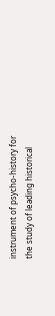instrument of psycho-history for the study of leading historical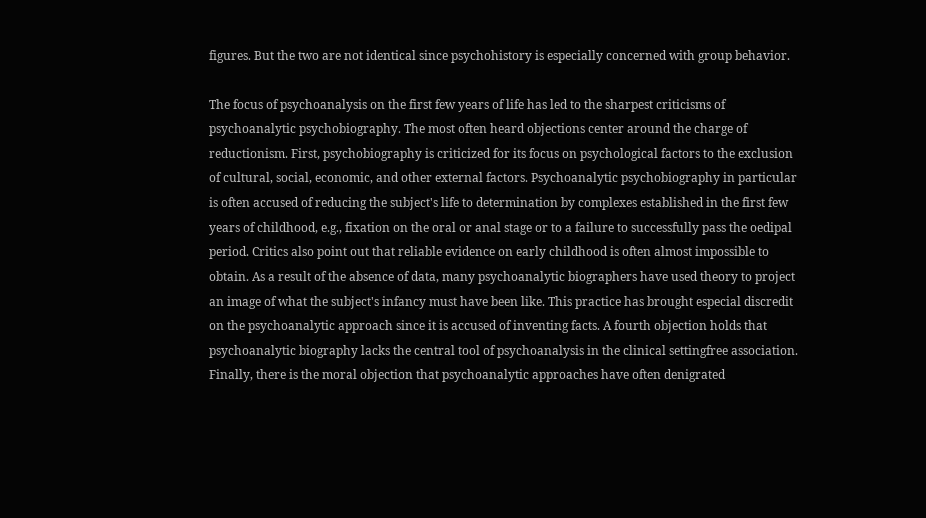figures. But the two are not identical since psychohistory is especially concerned with group behavior.

The focus of psychoanalysis on the first few years of life has led to the sharpest criticisms of psychoanalytic psychobiography. The most often heard objections center around the charge of reductionism. First, psychobiography is criticized for its focus on psychological factors to the exclusion of cultural, social, economic, and other external factors. Psychoanalytic psychobiography in particular is often accused of reducing the subject's life to determination by complexes established in the first few years of childhood, e.g., fixation on the oral or anal stage or to a failure to successfully pass the oedipal period. Critics also point out that reliable evidence on early childhood is often almost impossible to obtain. As a result of the absence of data, many psychoanalytic biographers have used theory to project an image of what the subject's infancy must have been like. This practice has brought especial discredit on the psychoanalytic approach since it is accused of inventing facts. A fourth objection holds that psychoanalytic biography lacks the central tool of psychoanalysis in the clinical settingfree association. Finally, there is the moral objection that psychoanalytic approaches have often denigrated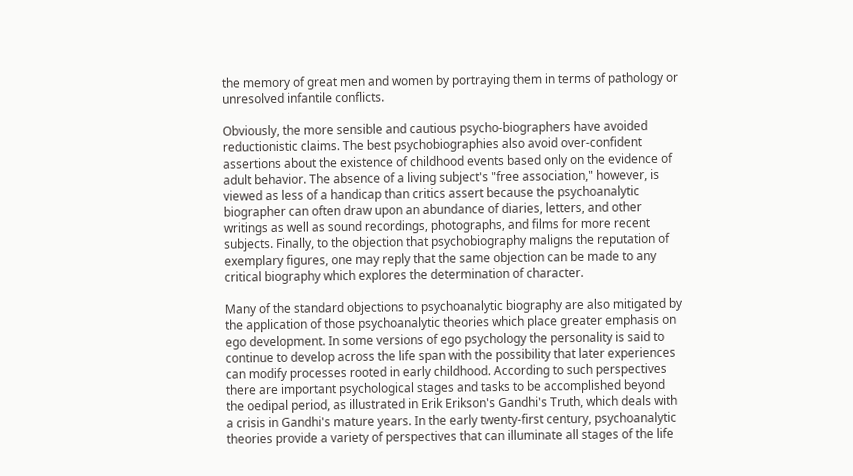the memory of great men and women by portraying them in terms of pathology or unresolved infantile conflicts.

Obviously, the more sensible and cautious psycho-biographers have avoided reductionistic claims. The best psychobiographies also avoid over-confident assertions about the existence of childhood events based only on the evidence of adult behavior. The absence of a living subject's "free association," however, is viewed as less of a handicap than critics assert because the psychoanalytic biographer can often draw upon an abundance of diaries, letters, and other writings as well as sound recordings, photographs, and films for more recent subjects. Finally, to the objection that psychobiography maligns the reputation of exemplary figures, one may reply that the same objection can be made to any critical biography which explores the determination of character.

Many of the standard objections to psychoanalytic biography are also mitigated by the application of those psychoanalytic theories which place greater emphasis on ego development. In some versions of ego psychology the personality is said to continue to develop across the life span with the possibility that later experiences can modify processes rooted in early childhood. According to such perspectives there are important psychological stages and tasks to be accomplished beyond the oedipal period, as illustrated in Erik Erikson's Gandhi's Truth, which deals with a crisis in Gandhi's mature years. In the early twenty-first century, psychoanalytic theories provide a variety of perspectives that can illuminate all stages of the life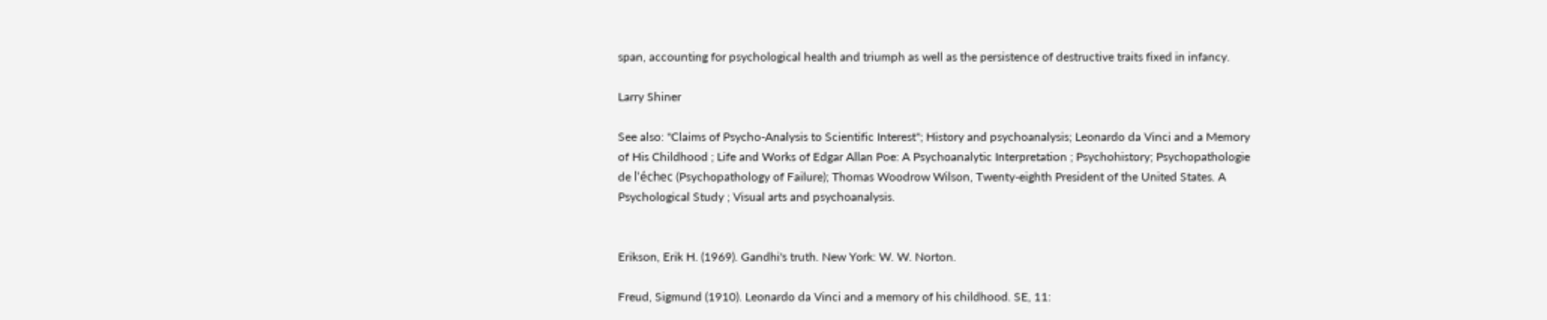span, accounting for psychological health and triumph as well as the persistence of destructive traits fixed in infancy.

Larry Shiner

See also: "Claims of Psycho-Analysis to Scientific Interest"; History and psychoanalysis; Leonardo da Vinci and a Memory of His Childhood ; Life and Works of Edgar Allan Poe: A Psychoanalytic Interpretation ; Psychohistory; Psychopathologie de l'échec (Psychopathology of Failure); Thomas Woodrow Wilson, Twenty-eighth President of the United States. A Psychological Study ; Visual arts and psychoanalysis.


Erikson, Erik H. (1969). Gandhi's truth. New York: W. W. Norton.

Freud, Sigmund (1910). Leonardo da Vinci and a memory of his childhood. SE, 11: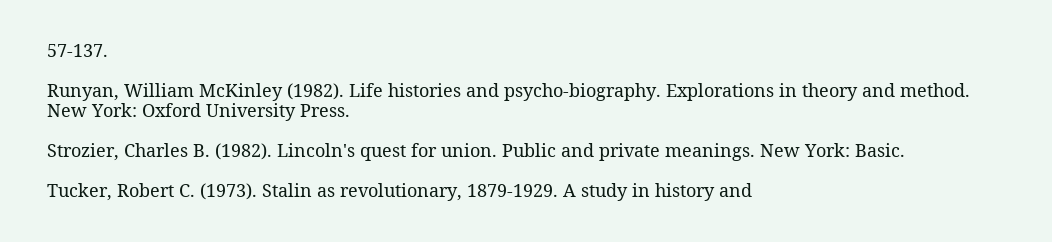57-137.

Runyan, William McKinley (1982). Life histories and psycho-biography. Explorations in theory and method. New York: Oxford University Press.

Strozier, Charles B. (1982). Lincoln's quest for union. Public and private meanings. New York: Basic.

Tucker, Robert C. (1973). Stalin as revolutionary, 1879-1929. A study in history and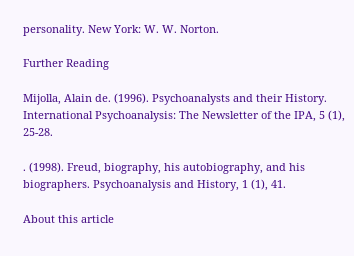personality. New York: W. W. Norton.

Further Reading

Mijolla, Alain de. (1996). Psychoanalysts and their History. International Psychoanalysis: The Newsletter of the IPA, 5 (1), 25-28.

. (1998). Freud, biography, his autobiography, and his biographers. Psychoanalysis and History, 1 (1), 41.

About this article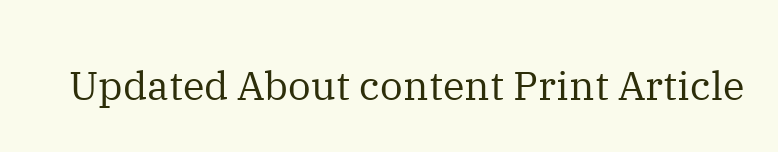Updated About content Print Article